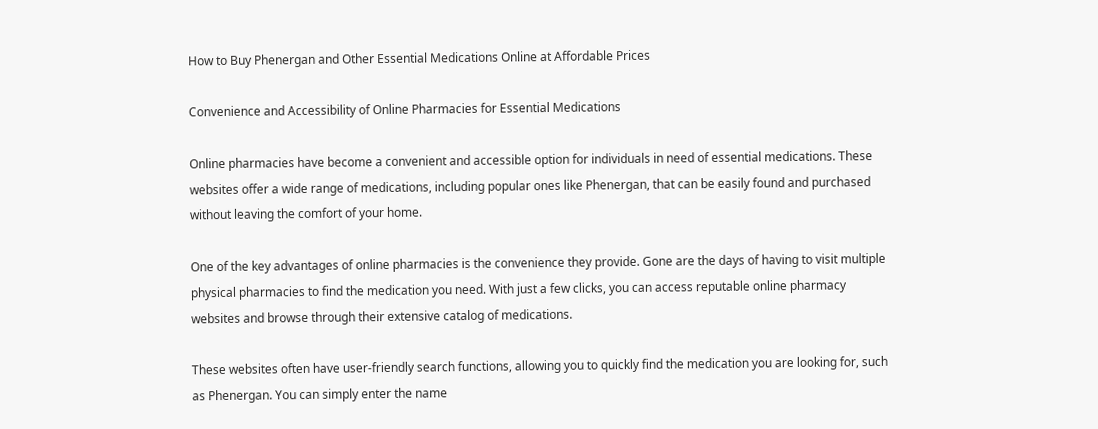How to Buy Phenergan and Other Essential Medications Online at Affordable Prices

Convenience and Accessibility of Online Pharmacies for Essential Medications

Online pharmacies have become a convenient and accessible option for individuals in need of essential medications. These websites offer a wide range of medications, including popular ones like Phenergan, that can be easily found and purchased without leaving the comfort of your home.

One of the key advantages of online pharmacies is the convenience they provide. Gone are the days of having to visit multiple physical pharmacies to find the medication you need. With just a few clicks, you can access reputable online pharmacy websites and browse through their extensive catalog of medications.

These websites often have user-friendly search functions, allowing you to quickly find the medication you are looking for, such as Phenergan. You can simply enter the name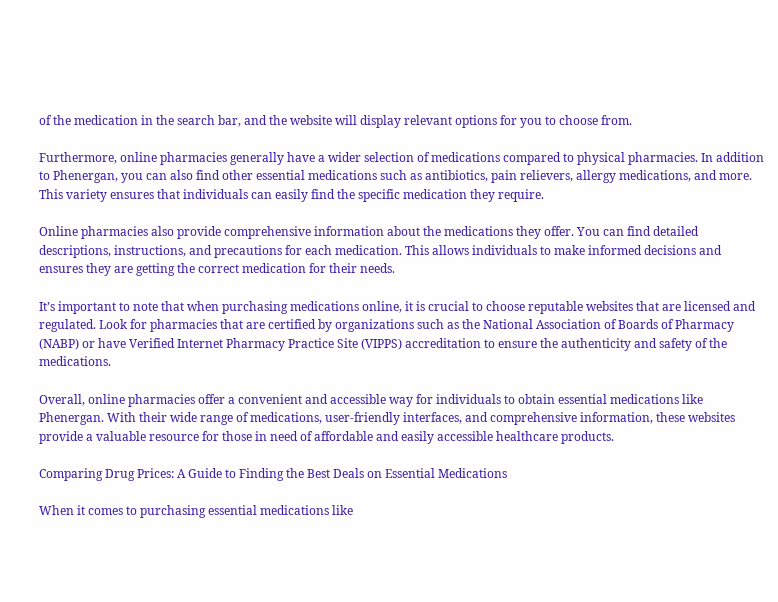of the medication in the search bar, and the website will display relevant options for you to choose from.

Furthermore, online pharmacies generally have a wider selection of medications compared to physical pharmacies. In addition to Phenergan, you can also find other essential medications such as antibiotics, pain relievers, allergy medications, and more. This variety ensures that individuals can easily find the specific medication they require.

Online pharmacies also provide comprehensive information about the medications they offer. You can find detailed descriptions, instructions, and precautions for each medication. This allows individuals to make informed decisions and ensures they are getting the correct medication for their needs.

It’s important to note that when purchasing medications online, it is crucial to choose reputable websites that are licensed and regulated. Look for pharmacies that are certified by organizations such as the National Association of Boards of Pharmacy (NABP) or have Verified Internet Pharmacy Practice Site (VIPPS) accreditation to ensure the authenticity and safety of the medications.

Overall, online pharmacies offer a convenient and accessible way for individuals to obtain essential medications like Phenergan. With their wide range of medications, user-friendly interfaces, and comprehensive information, these websites provide a valuable resource for those in need of affordable and easily accessible healthcare products.

Comparing Drug Prices: A Guide to Finding the Best Deals on Essential Medications

When it comes to purchasing essential medications like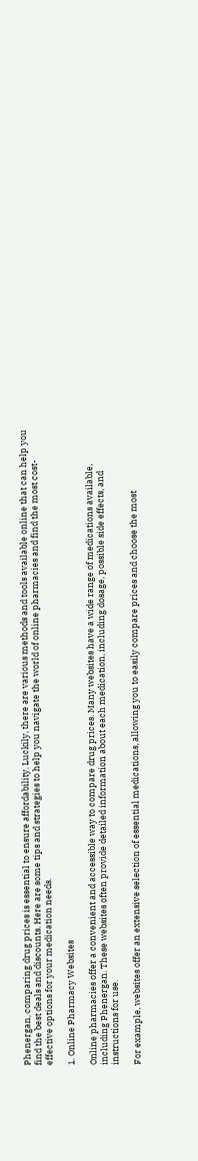Phenergan, comparing drug prices is essential to ensure affordability. Luckily, there are various methods and tools available online that can help you find the best deals and discounts. Here are some tips and strategies to help you navigate the world of online pharmacies and find the most cost-effective options for your medication needs.

1. Online Pharmacy Websites

Online pharmacies offer a convenient and accessible way to compare drug prices. Many websites have a wide range of medications available, including Phenergan. These websites often provide detailed information about each medication, including dosage, possible side effects, and instructions for use.

For example, websites offer an extensive selection of essential medications, allowing you to easily compare prices and choose the most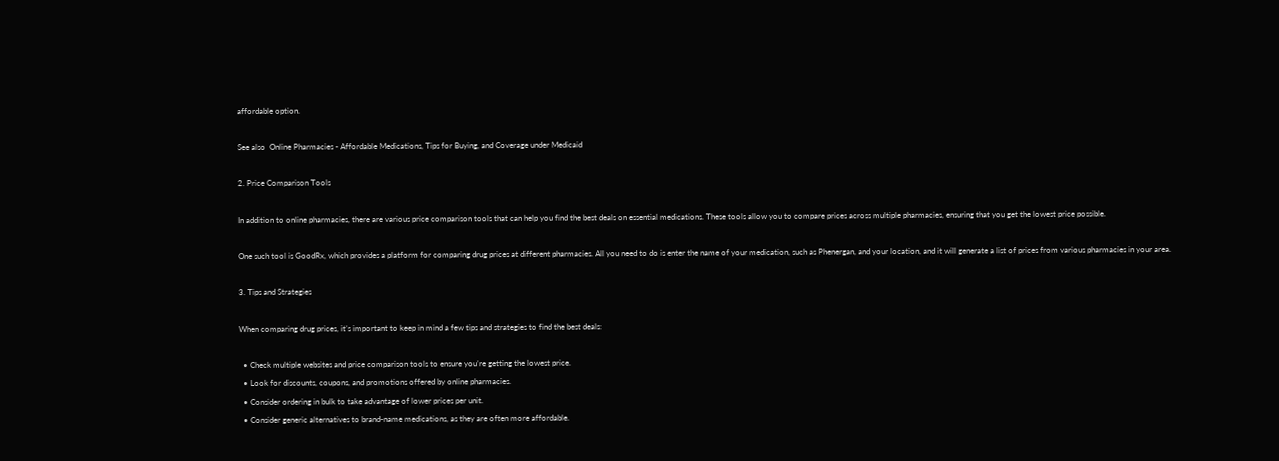affordable option.

See also  Online Pharmacies - Affordable Medications, Tips for Buying, and Coverage under Medicaid

2. Price Comparison Tools

In addition to online pharmacies, there are various price comparison tools that can help you find the best deals on essential medications. These tools allow you to compare prices across multiple pharmacies, ensuring that you get the lowest price possible.

One such tool is GoodRx, which provides a platform for comparing drug prices at different pharmacies. All you need to do is enter the name of your medication, such as Phenergan, and your location, and it will generate a list of prices from various pharmacies in your area.

3. Tips and Strategies

When comparing drug prices, it’s important to keep in mind a few tips and strategies to find the best deals:

  • Check multiple websites and price comparison tools to ensure you’re getting the lowest price.
  • Look for discounts, coupons, and promotions offered by online pharmacies.
  • Consider ordering in bulk to take advantage of lower prices per unit.
  • Consider generic alternatives to brand-name medications, as they are often more affordable.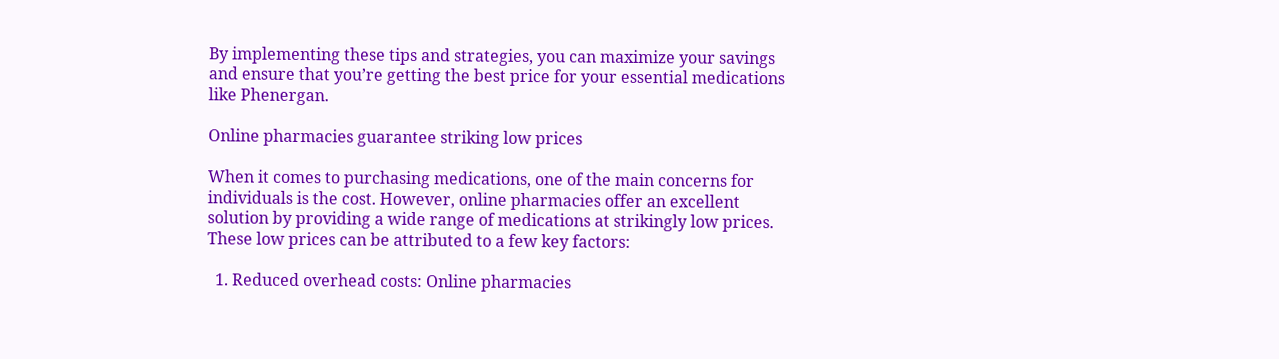By implementing these tips and strategies, you can maximize your savings and ensure that you’re getting the best price for your essential medications like Phenergan.

Online pharmacies guarantee striking low prices

When it comes to purchasing medications, one of the main concerns for individuals is the cost. However, online pharmacies offer an excellent solution by providing a wide range of medications at strikingly low prices. These low prices can be attributed to a few key factors:

  1. Reduced overhead costs: Online pharmacies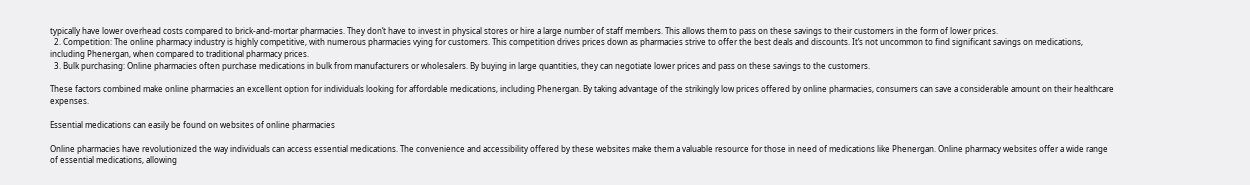typically have lower overhead costs compared to brick-and-mortar pharmacies. They don’t have to invest in physical stores or hire a large number of staff members. This allows them to pass on these savings to their customers in the form of lower prices.
  2. Competition: The online pharmacy industry is highly competitive, with numerous pharmacies vying for customers. This competition drives prices down as pharmacies strive to offer the best deals and discounts. It’s not uncommon to find significant savings on medications, including Phenergan, when compared to traditional pharmacy prices.
  3. Bulk purchasing: Online pharmacies often purchase medications in bulk from manufacturers or wholesalers. By buying in large quantities, they can negotiate lower prices and pass on these savings to the customers.

These factors combined make online pharmacies an excellent option for individuals looking for affordable medications, including Phenergan. By taking advantage of the strikingly low prices offered by online pharmacies, consumers can save a considerable amount on their healthcare expenses.

Essential medications can easily be found on websites of online pharmacies

Online pharmacies have revolutionized the way individuals can access essential medications. The convenience and accessibility offered by these websites make them a valuable resource for those in need of medications like Phenergan. Online pharmacy websites offer a wide range of essential medications, allowing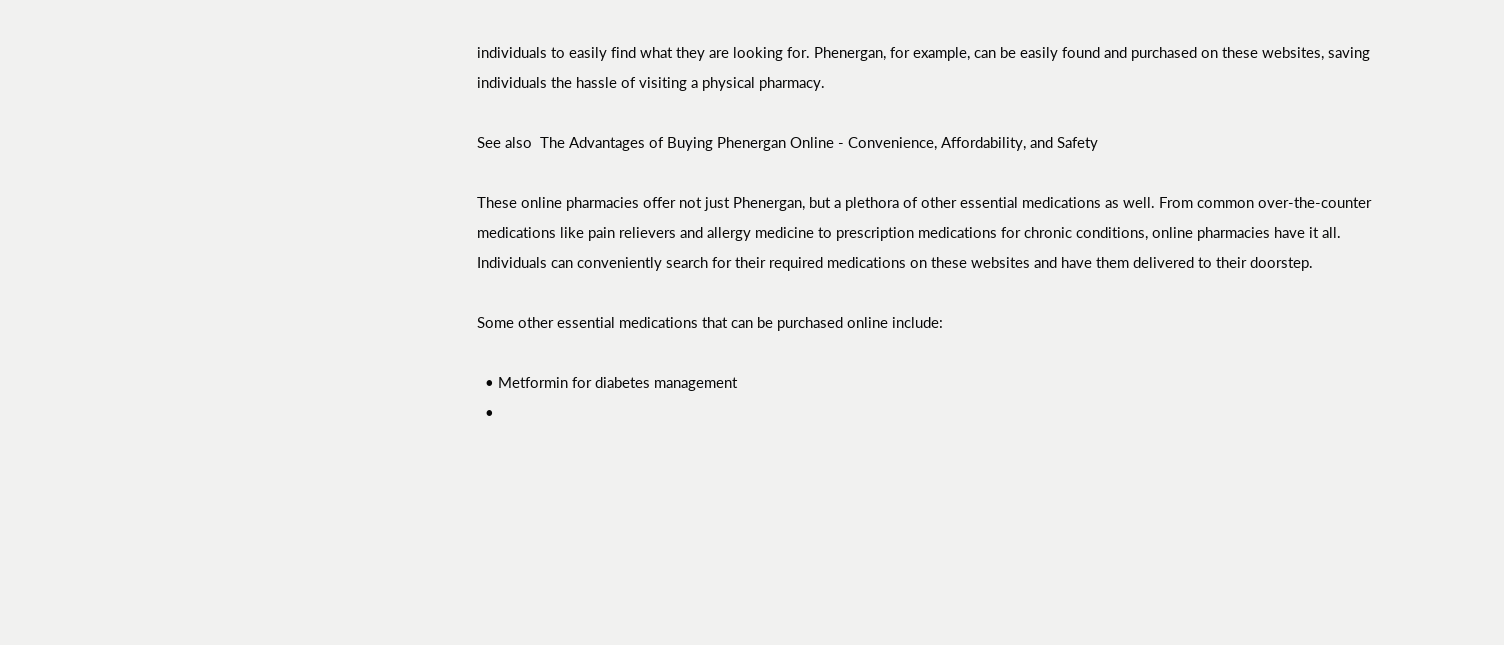individuals to easily find what they are looking for. Phenergan, for example, can be easily found and purchased on these websites, saving individuals the hassle of visiting a physical pharmacy.

See also  The Advantages of Buying Phenergan Online - Convenience, Affordability, and Safety

These online pharmacies offer not just Phenergan, but a plethora of other essential medications as well. From common over-the-counter medications like pain relievers and allergy medicine to prescription medications for chronic conditions, online pharmacies have it all. Individuals can conveniently search for their required medications on these websites and have them delivered to their doorstep.

Some other essential medications that can be purchased online include:

  • Metformin for diabetes management
  •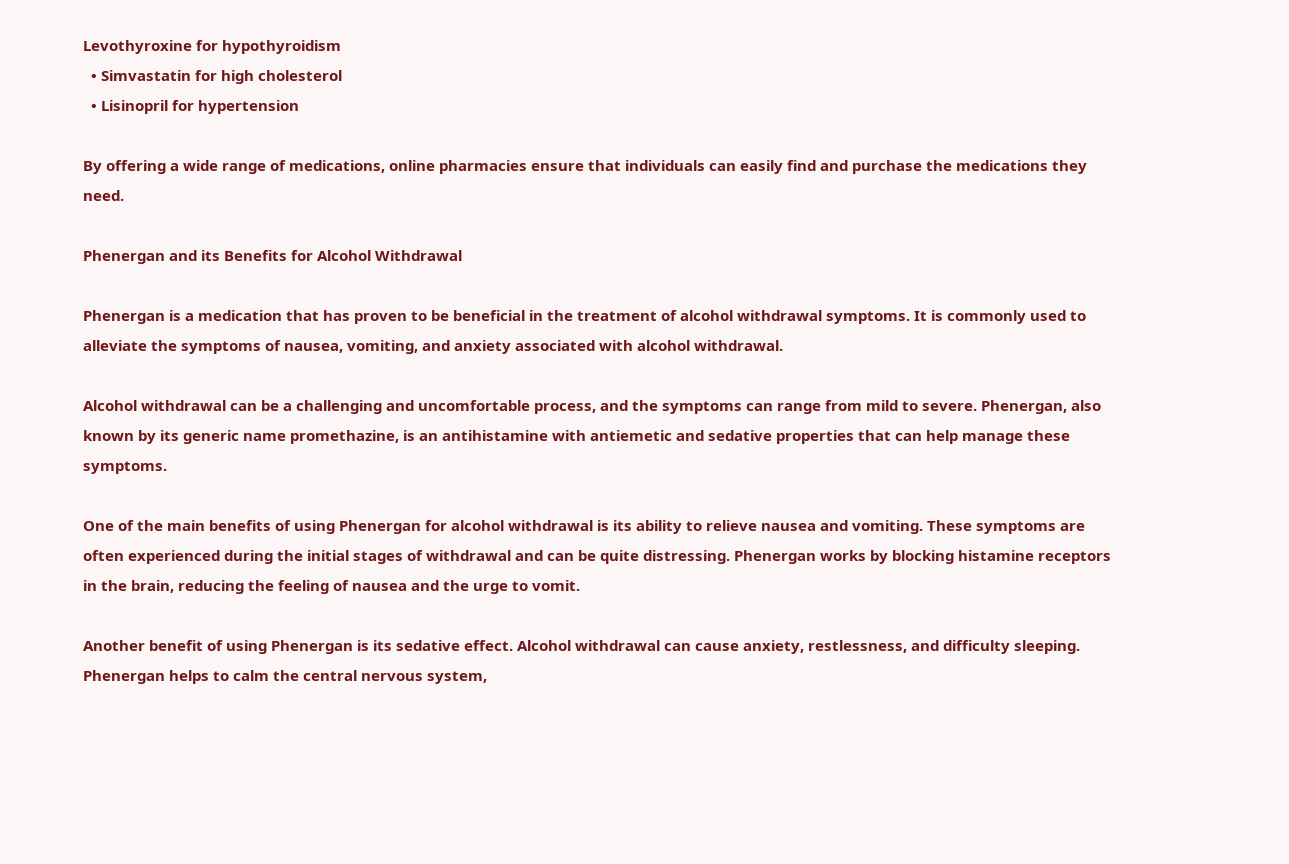Levothyroxine for hypothyroidism
  • Simvastatin for high cholesterol
  • Lisinopril for hypertension

By offering a wide range of medications, online pharmacies ensure that individuals can easily find and purchase the medications they need.

Phenergan and its Benefits for Alcohol Withdrawal

Phenergan is a medication that has proven to be beneficial in the treatment of alcohol withdrawal symptoms. It is commonly used to alleviate the symptoms of nausea, vomiting, and anxiety associated with alcohol withdrawal.

Alcohol withdrawal can be a challenging and uncomfortable process, and the symptoms can range from mild to severe. Phenergan, also known by its generic name promethazine, is an antihistamine with antiemetic and sedative properties that can help manage these symptoms.

One of the main benefits of using Phenergan for alcohol withdrawal is its ability to relieve nausea and vomiting. These symptoms are often experienced during the initial stages of withdrawal and can be quite distressing. Phenergan works by blocking histamine receptors in the brain, reducing the feeling of nausea and the urge to vomit.

Another benefit of using Phenergan is its sedative effect. Alcohol withdrawal can cause anxiety, restlessness, and difficulty sleeping. Phenergan helps to calm the central nervous system,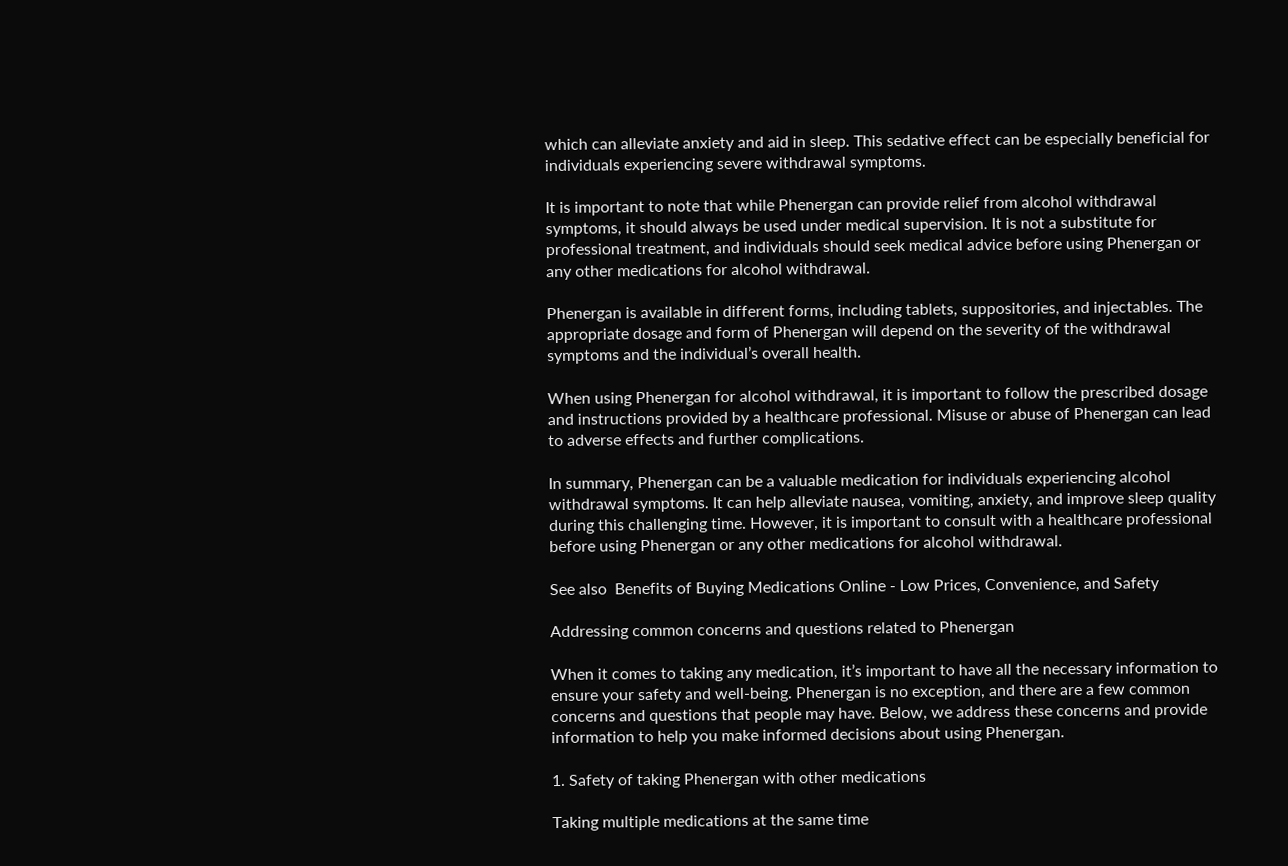which can alleviate anxiety and aid in sleep. This sedative effect can be especially beneficial for individuals experiencing severe withdrawal symptoms.

It is important to note that while Phenergan can provide relief from alcohol withdrawal symptoms, it should always be used under medical supervision. It is not a substitute for professional treatment, and individuals should seek medical advice before using Phenergan or any other medications for alcohol withdrawal.

Phenergan is available in different forms, including tablets, suppositories, and injectables. The appropriate dosage and form of Phenergan will depend on the severity of the withdrawal symptoms and the individual’s overall health.

When using Phenergan for alcohol withdrawal, it is important to follow the prescribed dosage and instructions provided by a healthcare professional. Misuse or abuse of Phenergan can lead to adverse effects and further complications.

In summary, Phenergan can be a valuable medication for individuals experiencing alcohol withdrawal symptoms. It can help alleviate nausea, vomiting, anxiety, and improve sleep quality during this challenging time. However, it is important to consult with a healthcare professional before using Phenergan or any other medications for alcohol withdrawal.

See also  Benefits of Buying Medications Online - Low Prices, Convenience, and Safety

Addressing common concerns and questions related to Phenergan

When it comes to taking any medication, it’s important to have all the necessary information to ensure your safety and well-being. Phenergan is no exception, and there are a few common concerns and questions that people may have. Below, we address these concerns and provide information to help you make informed decisions about using Phenergan.

1. Safety of taking Phenergan with other medications

Taking multiple medications at the same time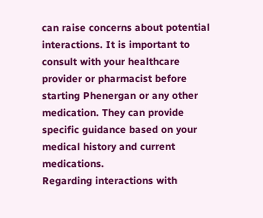can raise concerns about potential interactions. It is important to consult with your healthcare provider or pharmacist before starting Phenergan or any other medication. They can provide specific guidance based on your medical history and current medications.
Regarding interactions with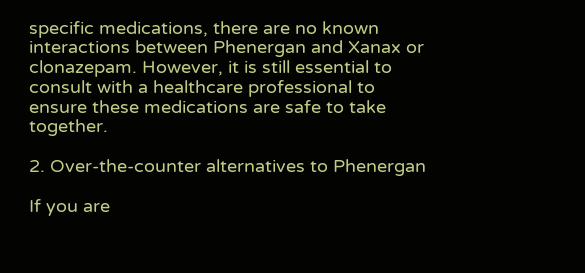specific medications, there are no known interactions between Phenergan and Xanax or clonazepam. However, it is still essential to consult with a healthcare professional to ensure these medications are safe to take together.

2. Over-the-counter alternatives to Phenergan

If you are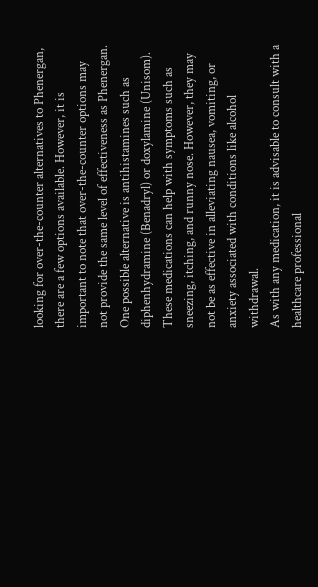looking for over-the-counter alternatives to Phenergan, there are a few options available. However, it is important to note that over-the-counter options may not provide the same level of effectiveness as Phenergan.
One possible alternative is antihistamines such as diphenhydramine (Benadryl) or doxylamine (Unisom). These medications can help with symptoms such as sneezing, itching, and runny nose. However, they may not be as effective in alleviating nausea, vomiting, or anxiety associated with conditions like alcohol withdrawal.
As with any medication, it is advisable to consult with a healthcare professional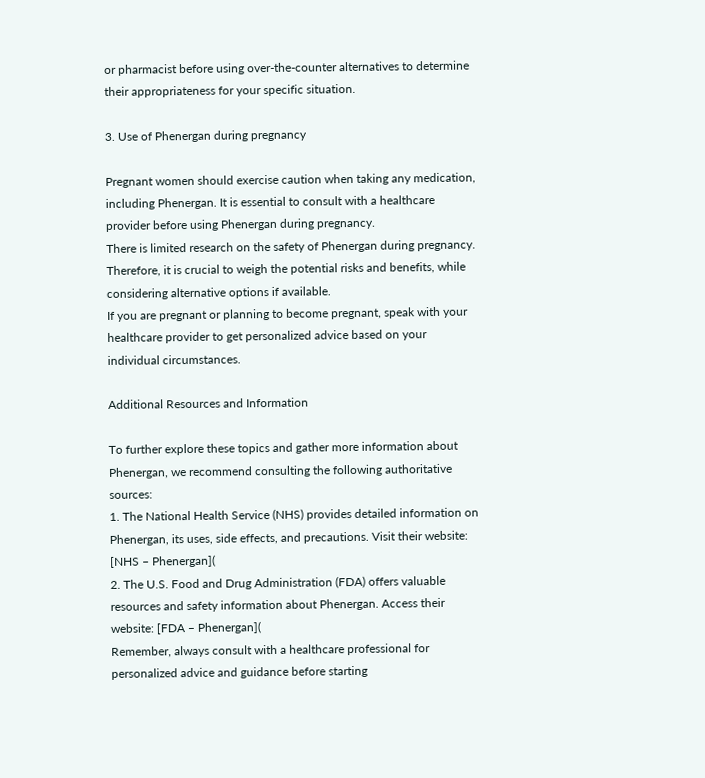or pharmacist before using over-the-counter alternatives to determine their appropriateness for your specific situation.

3. Use of Phenergan during pregnancy

Pregnant women should exercise caution when taking any medication, including Phenergan. It is essential to consult with a healthcare provider before using Phenergan during pregnancy.
There is limited research on the safety of Phenergan during pregnancy. Therefore, it is crucial to weigh the potential risks and benefits, while considering alternative options if available.
If you are pregnant or planning to become pregnant, speak with your healthcare provider to get personalized advice based on your individual circumstances.

Additional Resources and Information

To further explore these topics and gather more information about Phenergan, we recommend consulting the following authoritative sources:
1. The National Health Service (NHS) provides detailed information on Phenergan, its uses, side effects, and precautions. Visit their website: [NHS – Phenergan](
2. The U.S. Food and Drug Administration (FDA) offers valuable resources and safety information about Phenergan. Access their website: [FDA – Phenergan](
Remember, always consult with a healthcare professional for personalized advice and guidance before starting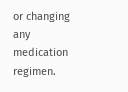or changing any medication regimen.